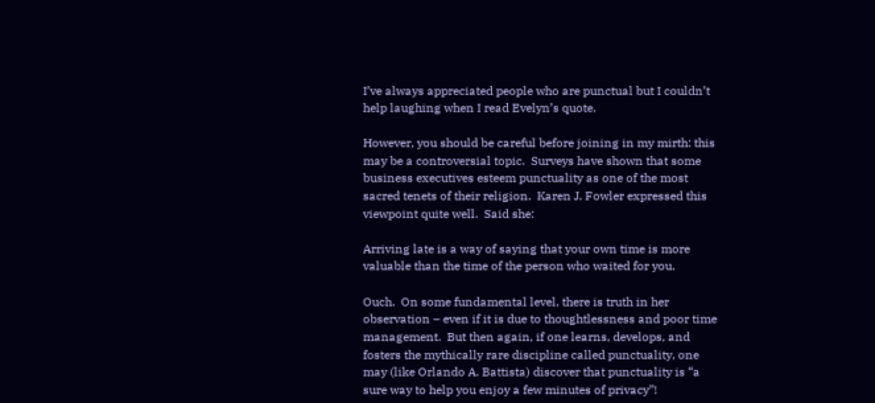I’ve always appreciated people who are punctual but I couldn’t help laughing when I read Evelyn’s quote.

However, you should be careful before joining in my mirth: this may be a controversial topic.  Surveys have shown that some business executives esteem punctuality as one of the most sacred tenets of their religion.  Karen J. Fowler expressed this viewpoint quite well.  Said she:

Arriving late is a way of saying that your own time is more valuable than the time of the person who waited for you.

Ouch.  On some fundamental level, there is truth in her observation – even if it is due to thoughtlessness and poor time management.  But then again, if one learns, develops, and fosters the mythically rare discipline called punctuality, one may (like Orlando A. Battista) discover that punctuality is “a sure way to help you enjoy a few minutes of privacy”!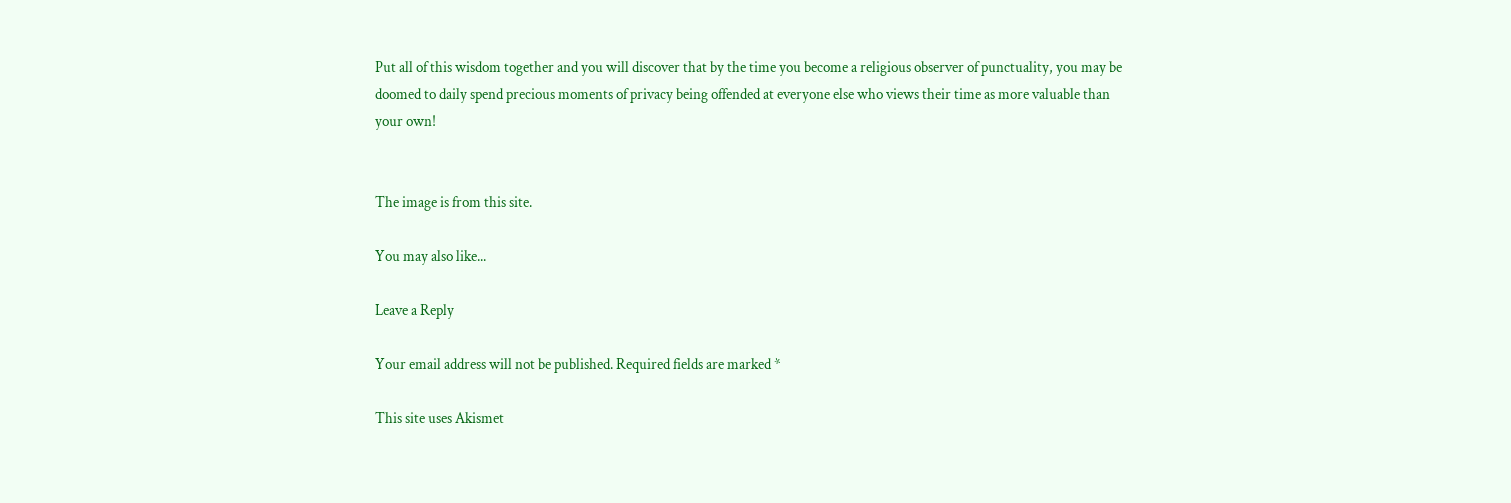Put all of this wisdom together and you will discover that by the time you become a religious observer of punctuality, you may be doomed to daily spend precious moments of privacy being offended at everyone else who views their time as more valuable than your own!


The image is from this site.

You may also like...

Leave a Reply

Your email address will not be published. Required fields are marked *

This site uses Akismet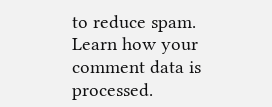to reduce spam. Learn how your comment data is processed.